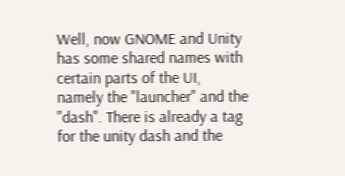Well, now GNOME and Unity has some shared names with certain parts of the UI, namely the "launcher" and the "dash". There is already a tag for the unity dash and the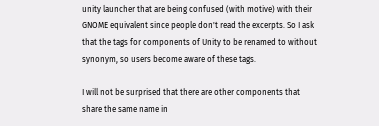unity launcher that are being confused (with motive) with their GNOME equivalent since people don't read the excerpts. So I ask that the tags for components of Unity to be renamed to without synonym, so users become aware of these tags.

I will not be surprised that there are other components that share the same name in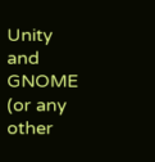Unity and GNOME (or any other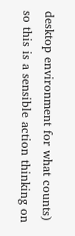desktop environment for what counts) so this is a sensible action thinking on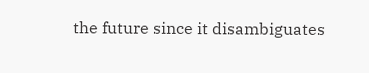the future since it disambiguates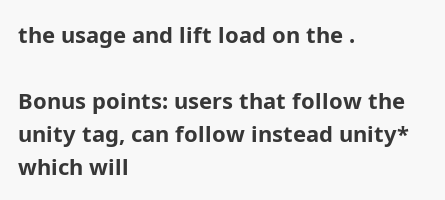the usage and lift load on the .

Bonus points: users that follow the unity tag, can follow instead unity* which will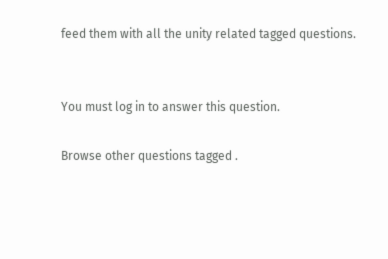feed them with all the unity related tagged questions.


You must log in to answer this question.

Browse other questions tagged .